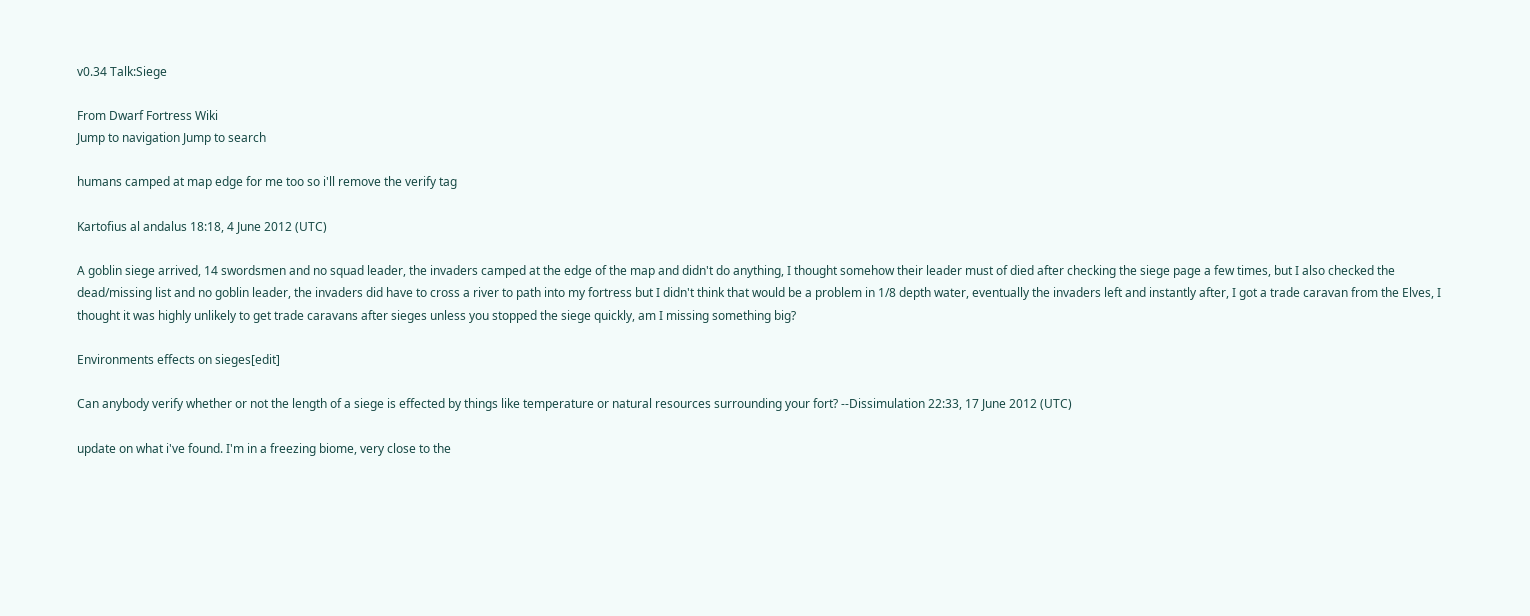v0.34 Talk:Siege

From Dwarf Fortress Wiki
Jump to navigation Jump to search

humans camped at map edge for me too so i'll remove the verify tag

Kartofius al andalus 18:18, 4 June 2012 (UTC)

A goblin siege arrived, 14 swordsmen and no squad leader, the invaders camped at the edge of the map and didn't do anything, I thought somehow their leader must of died after checking the siege page a few times, but I also checked the dead/missing list and no goblin leader, the invaders did have to cross a river to path into my fortress but I didn't think that would be a problem in 1/8 depth water, eventually the invaders left and instantly after, I got a trade caravan from the Elves, I thought it was highly unlikely to get trade caravans after sieges unless you stopped the siege quickly, am I missing something big?

Environments effects on sieges[edit]

Can anybody verify whether or not the length of a siege is effected by things like temperature or natural resources surrounding your fort? --Dissimulation 22:33, 17 June 2012 (UTC)

update on what i've found. I'm in a freezing biome, very close to the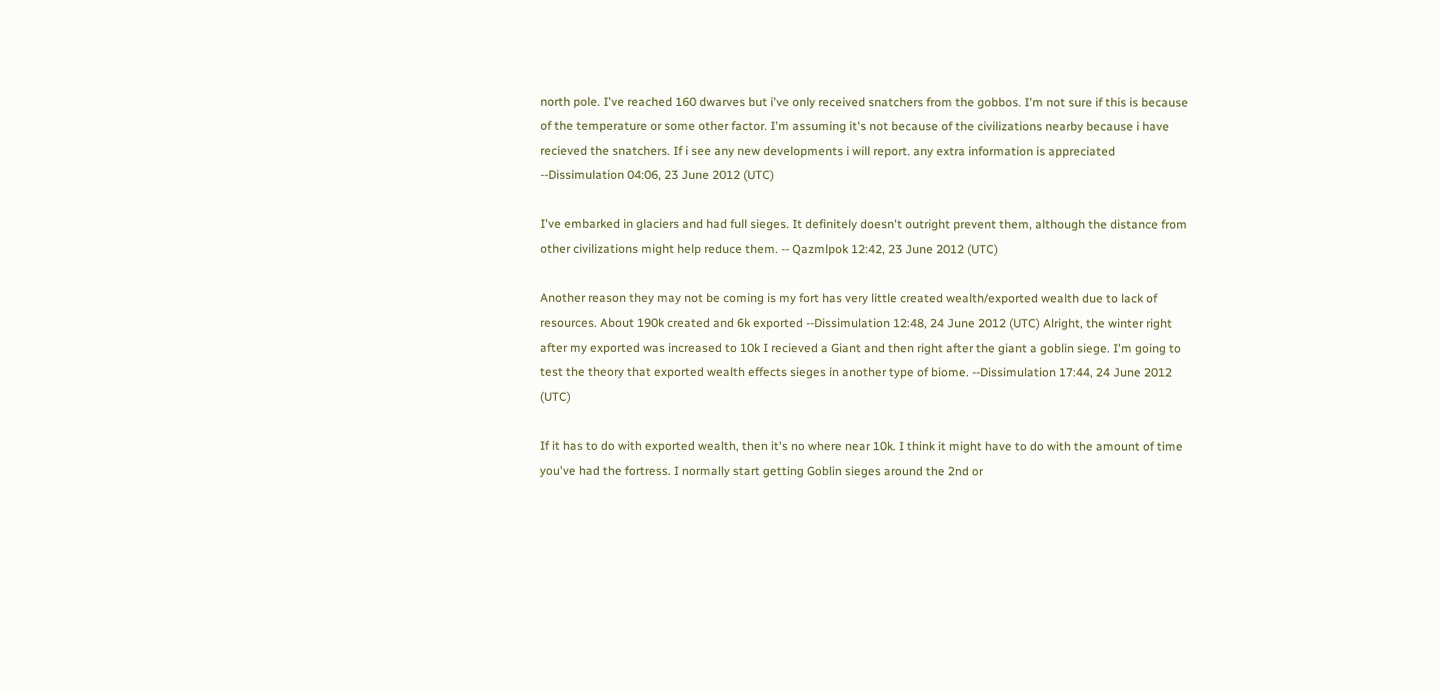north pole. I've reached 160 dwarves but i've only received snatchers from the gobbos. I'm not sure if this is because of the temperature or some other factor. I'm assuming it's not because of the civilizations nearby because i have recieved the snatchers. If i see any new developments i will report. any extra information is appreciated --Dissimulation 04:06, 23 June 2012 (UTC)

I've embarked in glaciers and had full sieges. It definitely doesn't outright prevent them, although the distance from other civilizations might help reduce them. -- Qazmlpok 12:42, 23 June 2012 (UTC)

Another reason they may not be coming is my fort has very little created wealth/exported wealth due to lack of resources. About 190k created and 6k exported --Dissimulation 12:48, 24 June 2012 (UTC) Alright, the winter right after my exported was increased to 10k I recieved a Giant and then right after the giant a goblin siege. I'm going to test the theory that exported wealth effects sieges in another type of biome. --Dissimulation 17:44, 24 June 2012 (UTC)

If it has to do with exported wealth, then it's no where near 10k. I think it might have to do with the amount of time you've had the fortress. I normally start getting Goblin sieges around the 2nd or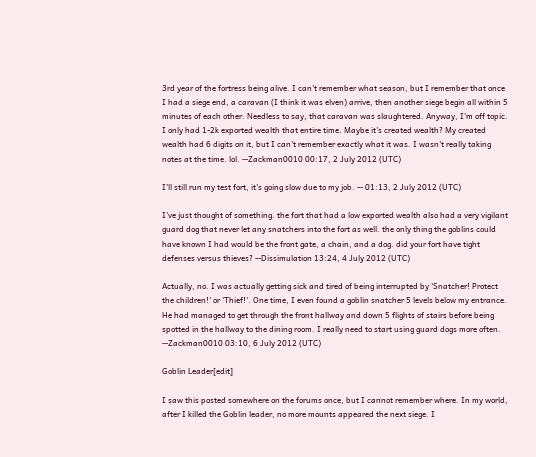3rd year of the fortress being alive. I can't remember what season, but I remember that once I had a siege end, a caravan (I think it was elven) arrive, then another siege begin all within 5 minutes of each other. Needless to say, that caravan was slaughtered. Anyway, I'm off topic. I only had 1-2k exported wealth that entire time. Maybe it's created wealth? My created wealth had 6 digits on it, but I can't remember exactly what it was. I wasn't really taking notes at the time. lol. --Zackman0010 00:17, 2 July 2012 (UTC)

I'll still run my test fort, it's going slow due to my job. -- 01:13, 2 July 2012 (UTC)

I've just thought of something. the fort that had a low exported wealth also had a very vigilant guard dog that never let any snatchers into the fort as well. the only thing the goblins could have known I had would be the front gate, a chain, and a dog. did your fort have tight defenses versus thieves? --Dissimulation 13:24, 4 July 2012 (UTC)

Actually, no. I was actually getting sick and tired of being interrupted by 'Snatcher! Protect the children!' or 'Thief!'. One time, I even found a goblin snatcher 5 levels below my entrance. He had managed to get through the front hallway and down 5 flights of stairs before being spotted in the hallway to the dining room. I really need to start using guard dogs more often. --Zackman0010 03:10, 6 July 2012 (UTC)

Goblin Leader[edit]

I saw this posted somewhere on the forums once, but I cannot remember where. In my world, after I killed the Goblin leader, no more mounts appeared the next siege. I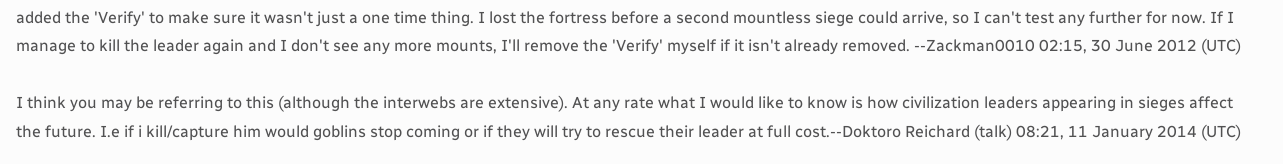added the 'Verify' to make sure it wasn't just a one time thing. I lost the fortress before a second mountless siege could arrive, so I can't test any further for now. If I manage to kill the leader again and I don't see any more mounts, I'll remove the 'Verify' myself if it isn't already removed. --Zackman0010 02:15, 30 June 2012 (UTC)

I think you may be referring to this (although the interwebs are extensive). At any rate what I would like to know is how civilization leaders appearing in sieges affect the future. I.e if i kill/capture him would goblins stop coming or if they will try to rescue their leader at full cost.--Doktoro Reichard (talk) 08:21, 11 January 2014 (UTC)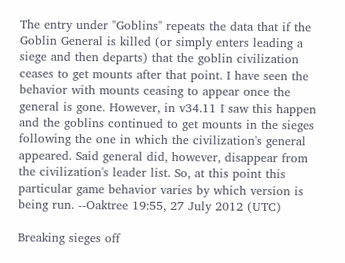The entry under "Goblins" repeats the data that if the Goblin General is killed (or simply enters leading a siege and then departs) that the goblin civilization ceases to get mounts after that point. I have seen the behavior with mounts ceasing to appear once the general is gone. However, in v34.11 I saw this happen and the goblins continued to get mounts in the sieges following the one in which the civilization's general appeared. Said general did, however, disappear from the civilization's leader list. So, at this point this particular game behavior varies by which version is being run. --Oaktree 19:55, 27 July 2012 (UTC)

Breaking sieges off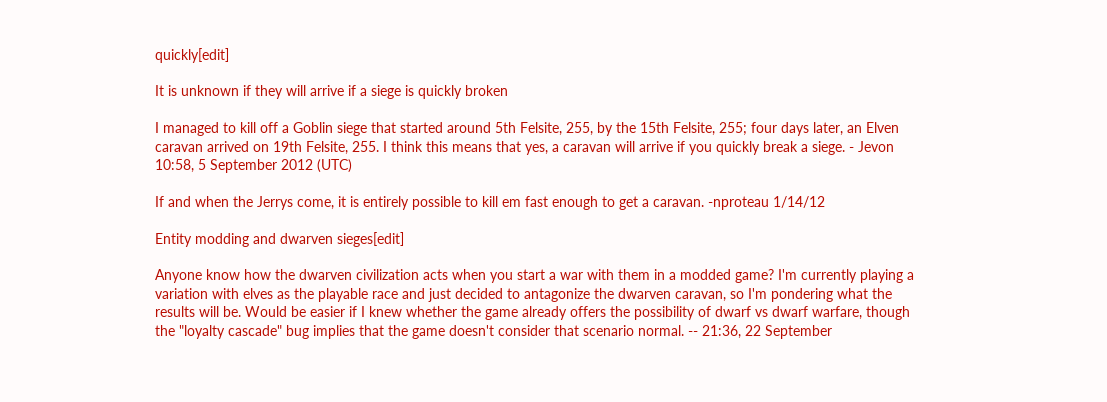quickly[edit]

It is unknown if they will arrive if a siege is quickly broken

I managed to kill off a Goblin siege that started around 5th Felsite, 255, by the 15th Felsite, 255; four days later, an Elven caravan arrived on 19th Felsite, 255. I think this means that yes, a caravan will arrive if you quickly break a siege. - Jevon 10:58, 5 September 2012 (UTC)

If and when the Jerrys come, it is entirely possible to kill em fast enough to get a caravan. -nproteau 1/14/12

Entity modding and dwarven sieges[edit]

Anyone know how the dwarven civilization acts when you start a war with them in a modded game? I'm currently playing a variation with elves as the playable race and just decided to antagonize the dwarven caravan, so I'm pondering what the results will be. Would be easier if I knew whether the game already offers the possibility of dwarf vs dwarf warfare, though the "loyalty cascade" bug implies that the game doesn't consider that scenario normal. -- 21:36, 22 September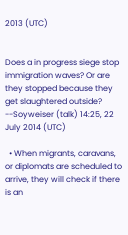2013 (UTC)


Does a in progress siege stop immigration waves? Or are they stopped because they get slaughtered outside? --Soyweiser (talk) 14:25, 22 July 2014 (UTC)

  • When migrants, caravans, or diplomats are scheduled to arrive, they will check if there is an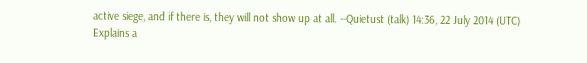active siege, and if there is, they will not show up at all. --Quietust (talk) 14:36, 22 July 2014 (UTC)
Explains a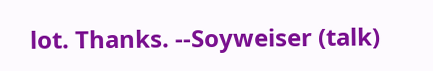lot. Thanks. --Soyweiser (talk)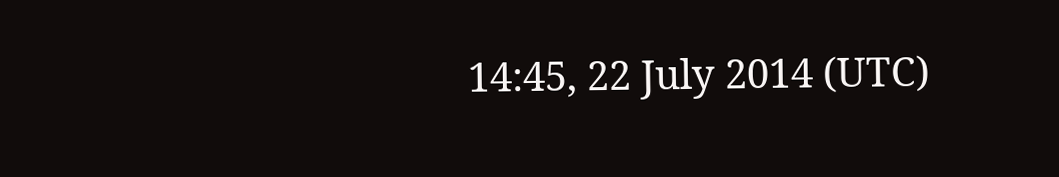14:45, 22 July 2014 (UTC)